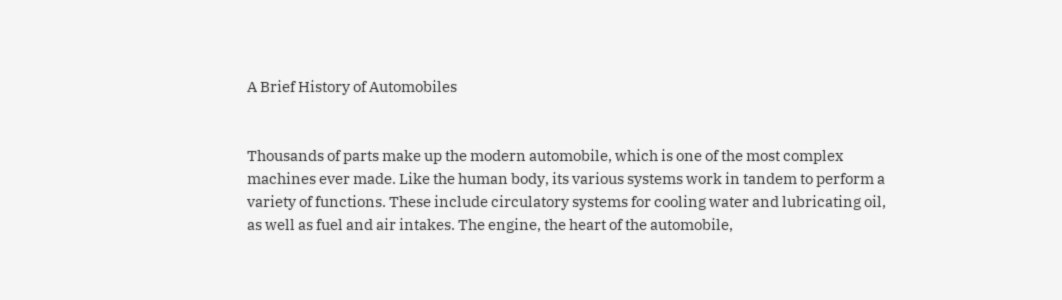A Brief History of Automobiles


Thousands of parts make up the modern automobile, which is one of the most complex machines ever made. Like the human body, its various systems work in tandem to perform a variety of functions. These include circulatory systems for cooling water and lubricating oil, as well as fuel and air intakes. The engine, the heart of the automobile,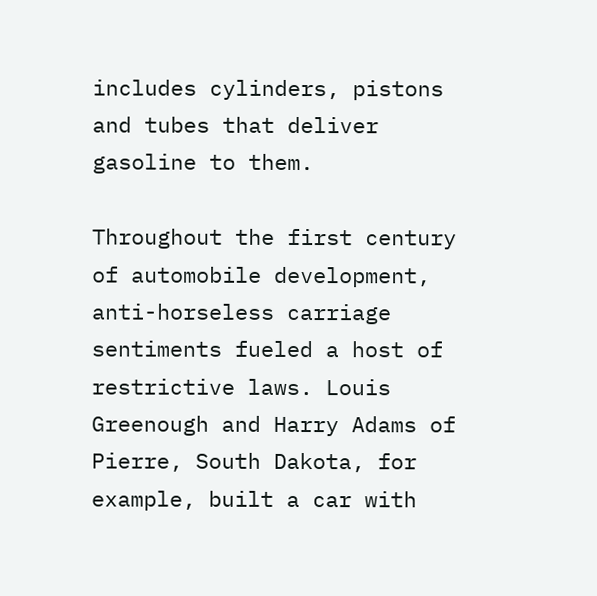includes cylinders, pistons and tubes that deliver gasoline to them.

Throughout the first century of automobile development, anti-horseless carriage sentiments fueled a host of restrictive laws. Louis Greenough and Harry Adams of Pierre, South Dakota, for example, built a car with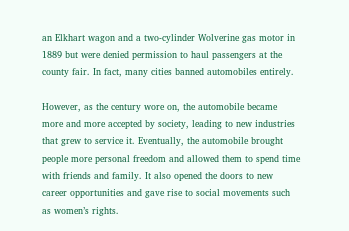an Elkhart wagon and a two-cylinder Wolverine gas motor in 1889 but were denied permission to haul passengers at the county fair. In fact, many cities banned automobiles entirely.

However, as the century wore on, the automobile became more and more accepted by society, leading to new industries that grew to service it. Eventually, the automobile brought people more personal freedom and allowed them to spend time with friends and family. It also opened the doors to new career opportunities and gave rise to social movements such as women’s rights.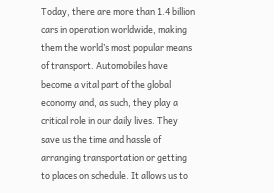Today, there are more than 1.4 billion cars in operation worldwide, making them the world’s most popular means of transport. Automobiles have become a vital part of the global economy and, as such, they play a critical role in our daily lives. They save us the time and hassle of arranging transportation or getting to places on schedule. It allows us to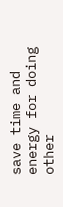save time and energy for doing other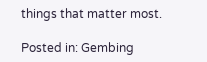things that matter most.

Posted in: Gembing